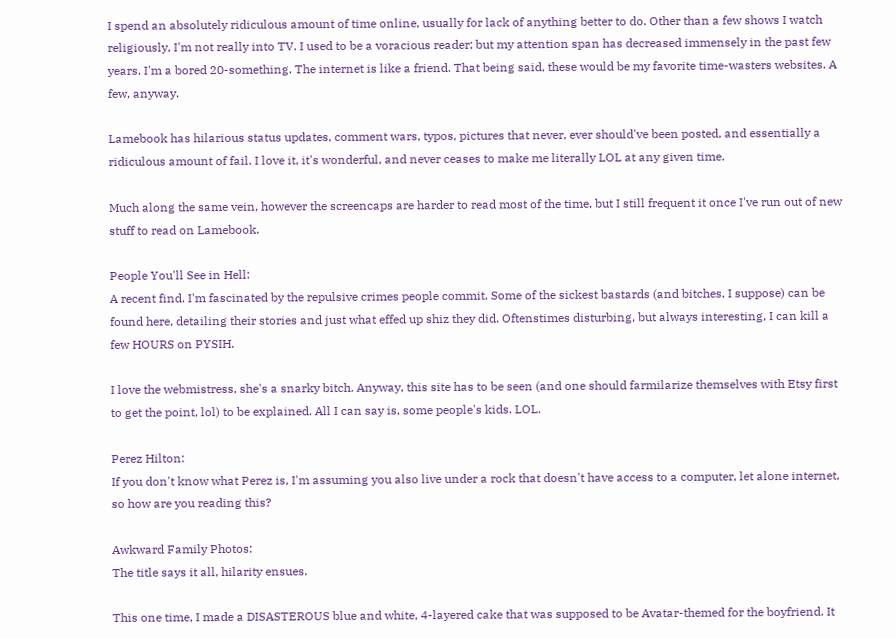I spend an absolutely ridiculous amount of time online, usually for lack of anything better to do. Other than a few shows I watch religiously, I'm not really into TV. I used to be a voracious reader; but my attention span has decreased immensely in the past few years. I'm a bored 20-something. The internet is like a friend. That being said, these would be my favorite time-wasters websites. A few, anyway.

Lamebook has hilarious status updates, comment wars, typos, pictures that never, ever should've been posted, and essentially a ridiculous amount of fail. I love it, it's wonderful, and never ceases to make me literally LOL at any given time.

Much along the same vein, however the screencaps are harder to read most of the time, but I still frequent it once I've run out of new stuff to read on Lamebook.

People You'll See in Hell:
A recent find. I'm fascinated by the repulsive crimes people commit. Some of the sickest bastards (and bitches, I suppose) can be found here, detailing their stories and just what effed up shiz they did. Oftenstimes disturbing, but always interesting, I can kill a few HOURS on PYSIH.

I love the webmistress, she's a snarky bitch. Anyway, this site has to be seen (and one should farmilarize themselves with Etsy first to get the point, lol) to be explained. All I can say is, some people's kids. LOL.

Perez Hilton:
If you don't know what Perez is, I'm assuming you also live under a rock that doesn't have access to a computer, let alone internet, so how are you reading this?

Awkward Family Photos:
The title says it all, hilarity ensues.

This one time, I made a DISASTEROUS blue and white, 4-layered cake that was supposed to be Avatar-themed for the boyfriend. It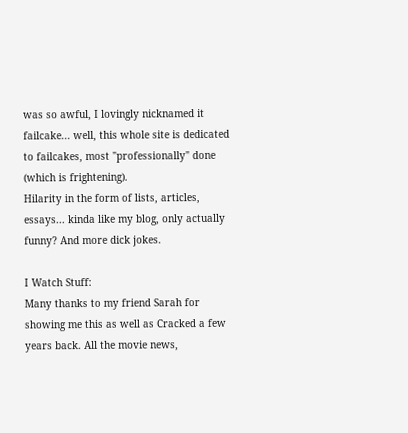was so awful, I lovingly nicknamed it failcake... well, this whole site is dedicated to failcakes, most "professionally" done (which is frightening).
Hilarity in the form of lists, articles, essays... kinda like my blog, only actually funny? And more dick jokes.

I Watch Stuff:
Many thanks to my friend Sarah for showing me this as well as Cracked a few years back. All the movie news,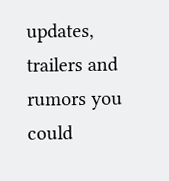updates, trailers and rumors you could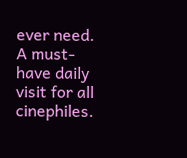ever need. A must-have daily visit for all cinephiles.